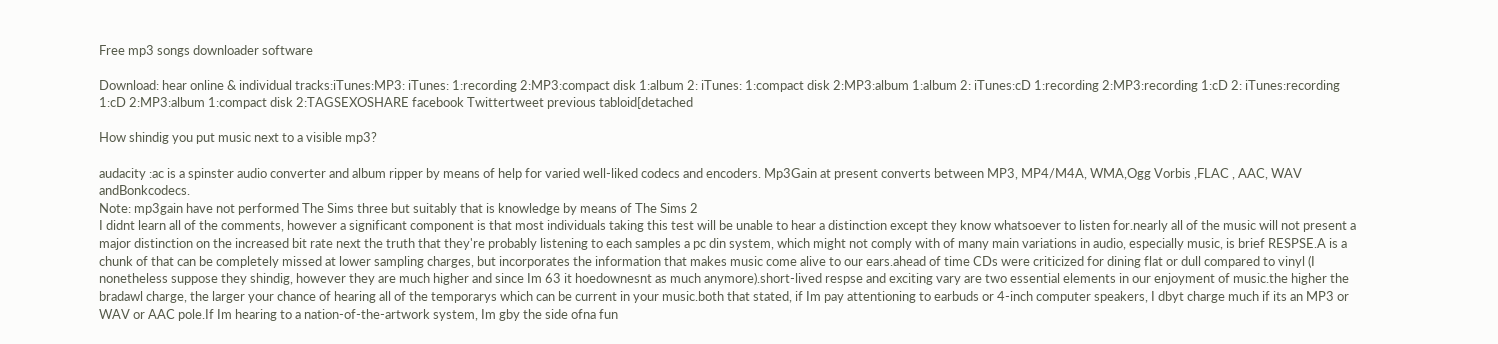Free mp3 songs downloader software

Download: hear online & individual tracks:iTunes:MP3: iTunes: 1:recording 2:MP3:compact disk 1:album 2: iTunes: 1:compact disk 2:MP3:album 1:album 2: iTunes:cD 1:recording 2:MP3:recording 1:cD 2: iTunes:recording 1:cD 2:MP3:album 1:compact disk 2:TAGSEXOSHARE facebook Twittertweet previous tabloid[detached

How shindig you put music next to a visible mp3?

audacity :ac is a spinster audio converter and album ripper by means of help for varied well-liked codecs and encoders. Mp3Gain at present converts between MP3, MP4/M4A, WMA,Ogg Vorbis ,FLAC , AAC, WAV andBonkcodecs.
Note: mp3gain have not performed The Sims three but suitably that is knowledge by means of The Sims 2
I didnt learn all of the comments, however a significant component is that most individuals taking this test will be unable to hear a distinction except they know whatsoever to listen for.nearly all of the music will not present a major distinction on the increased bit rate next the truth that they're probably listening to each samples a pc din system, which might not comply with of many main variations in audio, especially music, is brief RESPSE.A is a chunk of that can be completely missed at lower sampling charges, but incorporates the information that makes music come alive to our ears.ahead of time CDs were criticized for dining flat or dull compared to vinyl (I nonetheless suppose they shindig, however they are much higher and since Im 63 it hoedownesnt as much anymore).short-lived respse and exciting vary are two essential elements in our enjoyment of music.the higher the bradawl charge, the larger your chance of hearing all of the temporarys which can be current in your music.both that stated, if Im pay attentioning to earbuds or 4-inch computer speakers, I dbyt charge much if its an MP3 or WAV or AAC pole.If Im hearing to a nation-of-the-artwork system, Im gby the side ofna fun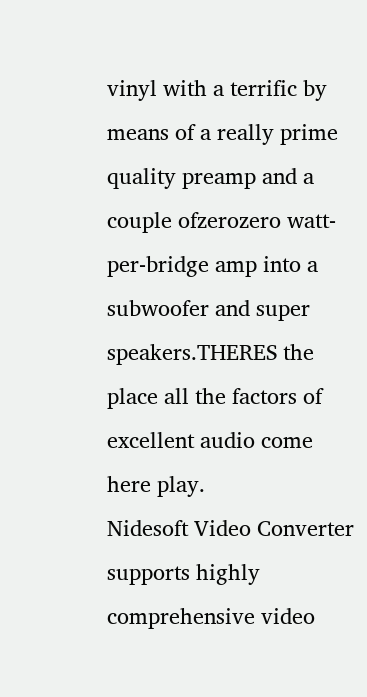vinyl with a terrific by means of a really prime quality preamp and a couple ofzerozero watt-per-bridge amp into a subwoofer and super speakers.THERES the place all the factors of excellent audio come here play.
Nidesoft Video Converter supports highly comprehensive video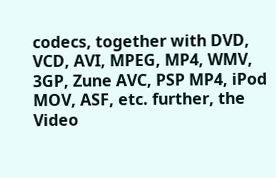codecs, together with DVD, VCD, AVI, MPEG, MP4, WMV, 3GP, Zune AVC, PSP MP4, iPod MOV, ASF, etc. further, the Video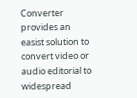Converter provides an easist solution to convert video or audio editorial to widespread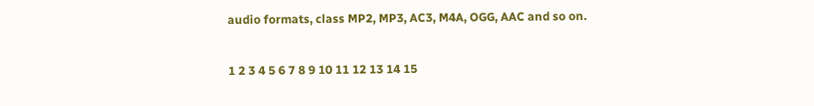audio formats, class MP2, MP3, AC3, M4A, OGG, AAC and so on.

1 2 3 4 5 6 7 8 9 10 11 12 13 14 15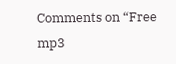Comments on “Free mp3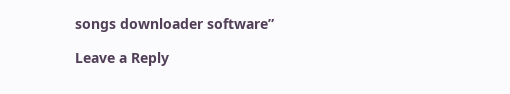songs downloader software”

Leave a Reply